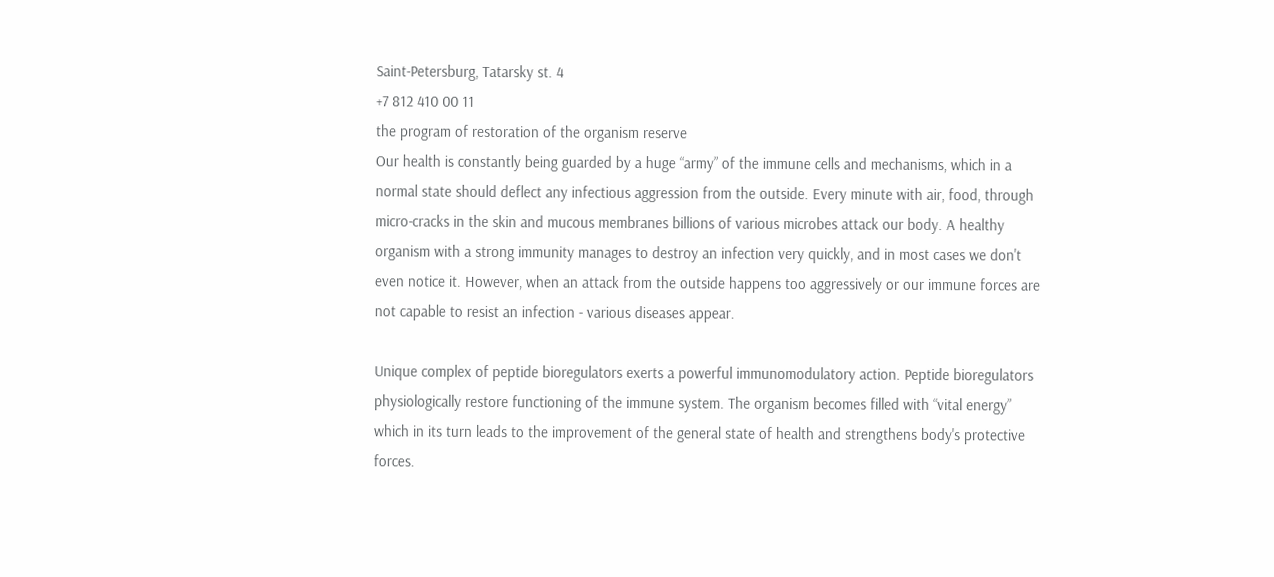Saint-Petersburg, Tatarsky st. 4
+7 812 410 00 11
the program of restoration of the organism reserve
Our health is constantly being guarded by a huge “army” of the immune cells and mechanisms, which in a normal state should deflect any infectious aggression from the outside. Every minute with air, food, through micro-cracks in the skin and mucous membranes billions of various microbes attack our body. A healthy organism with a strong immunity manages to destroy an infection very quickly, and in most cases we don't even notice it. However, when an attack from the outside happens too aggressively or our immune forces are not capable to resist an infection - various diseases appear.

Unique complex of peptide bioregulators exerts a powerful immunomodulatory action. Peptide bioregulators physiologically restore functioning of the immune system. The organism becomes filled with “vital energy” which in its turn leads to the improvement of the general state of health and strengthens body's protective forces.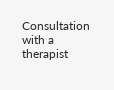Consultation with a therapist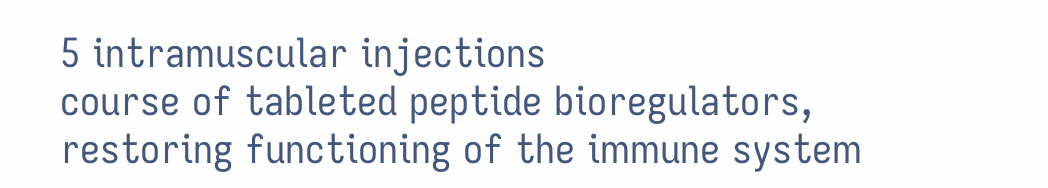5 intramuscular injections
course of tableted peptide bioregulators, restoring functioning of the immune system